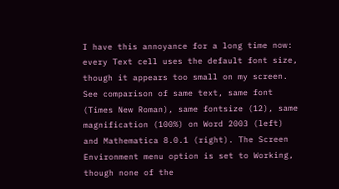I have this annoyance for a long time now: every Text cell uses the default font size, though it appears too small on my screen. See comparison of same text, same font (Times New Roman), same fontsize (12), same magnification (100%) on Word 2003 (left) and Mathematica 8.0.1 (right). The Screen Environment menu option is set to Working, though none of the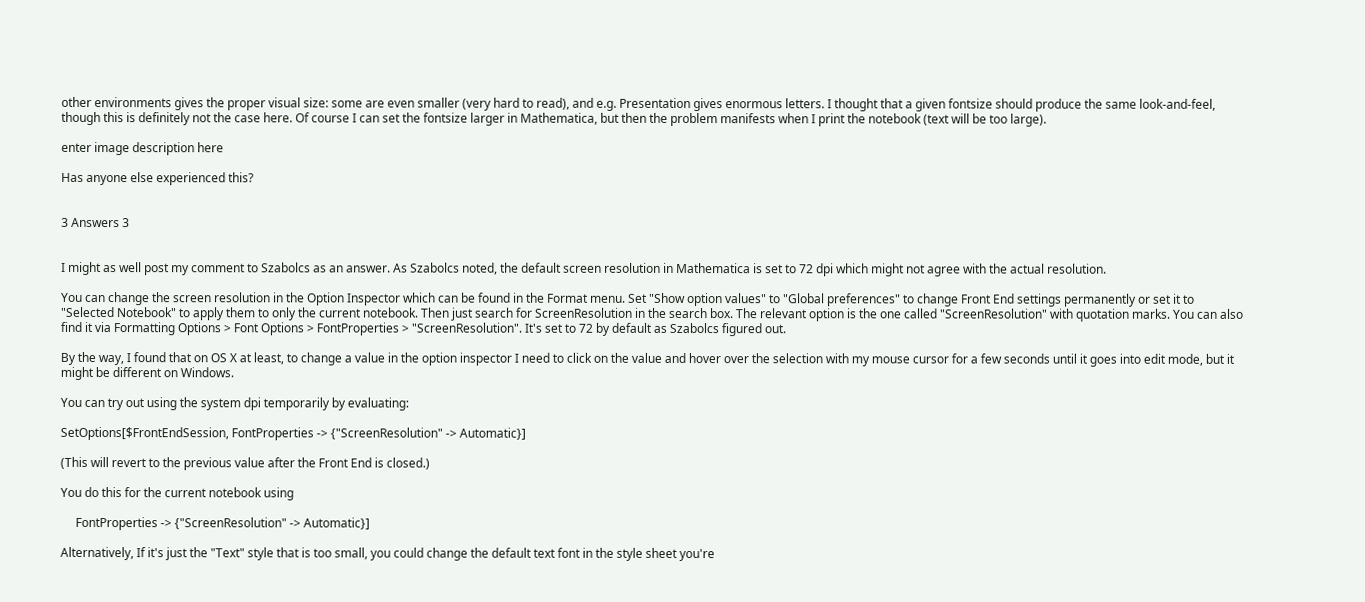other environments gives the proper visual size: some are even smaller (very hard to read), and e.g. Presentation gives enormous letters. I thought that a given fontsize should produce the same look-and-feel, though this is definitely not the case here. Of course I can set the fontsize larger in Mathematica, but then the problem manifests when I print the notebook (text will be too large).

enter image description here

Has anyone else experienced this?


3 Answers 3


I might as well post my comment to Szabolcs as an answer. As Szabolcs noted, the default screen resolution in Mathematica is set to 72 dpi which might not agree with the actual resolution.

You can change the screen resolution in the Option Inspector which can be found in the Format menu. Set "Show option values" to "Global preferences" to change Front End settings permanently or set it to "Selected Notebook" to apply them to only the current notebook. Then just search for ScreenResolution in the search box. The relevant option is the one called "ScreenResolution" with quotation marks. You can also find it via Formatting Options > Font Options > FontProperties > "ScreenResolution". It's set to 72 by default as Szabolcs figured out.

By the way, I found that on OS X at least, to change a value in the option inspector I need to click on the value and hover over the selection with my mouse cursor for a few seconds until it goes into edit mode, but it might be different on Windows.

You can try out using the system dpi temporarily by evaluating:

SetOptions[$FrontEndSession, FontProperties -> {"ScreenResolution" -> Automatic}]

(This will revert to the previous value after the Front End is closed.)

You do this for the current notebook using

     FontProperties -> {"ScreenResolution" -> Automatic}]

Alternatively, If it's just the "Text" style that is too small, you could change the default text font in the style sheet you're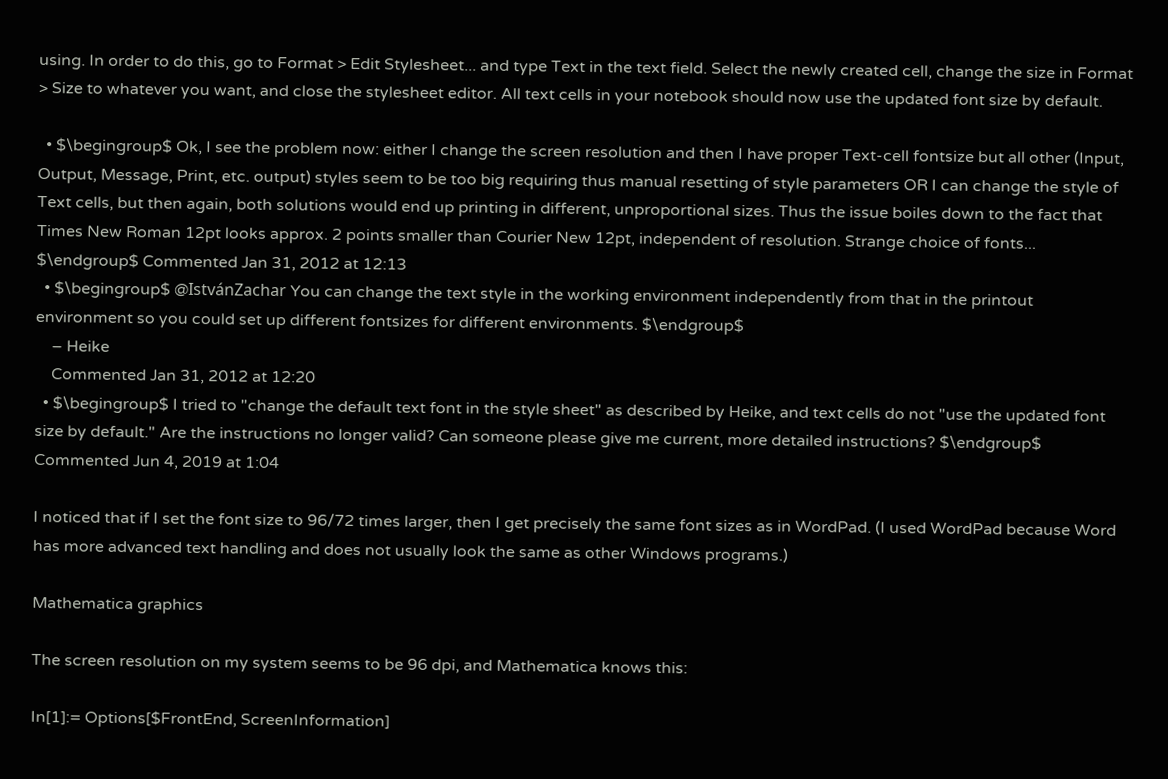using. In order to do this, go to Format > Edit Stylesheet... and type Text in the text field. Select the newly created cell, change the size in Format > Size to whatever you want, and close the stylesheet editor. All text cells in your notebook should now use the updated font size by default.

  • $\begingroup$ Ok, I see the problem now: either I change the screen resolution and then I have proper Text-cell fontsize but all other (Input, Output, Message, Print, etc. output) styles seem to be too big requiring thus manual resetting of style parameters OR I can change the style of Text cells, but then again, both solutions would end up printing in different, unproportional sizes. Thus the issue boiles down to the fact that Times New Roman 12pt looks approx. 2 points smaller than Courier New 12pt, independent of resolution. Strange choice of fonts... $\endgroup$ Commented Jan 31, 2012 at 12:13
  • $\begingroup$ @IstvánZachar You can change the text style in the working environment independently from that in the printout environment so you could set up different fontsizes for different environments. $\endgroup$
    – Heike
    Commented Jan 31, 2012 at 12:20
  • $\begingroup$ I tried to "change the default text font in the style sheet" as described by Heike, and text cells do not "use the updated font size by default." Are the instructions no longer valid? Can someone please give me current, more detailed instructions? $\endgroup$ Commented Jun 4, 2019 at 1:04

I noticed that if I set the font size to 96/72 times larger, then I get precisely the same font sizes as in WordPad. (I used WordPad because Word has more advanced text handling and does not usually look the same as other Windows programs.)

Mathematica graphics

The screen resolution on my system seems to be 96 dpi, and Mathematica knows this:

In[1]:= Options[$FrontEnd, ScreenInformation]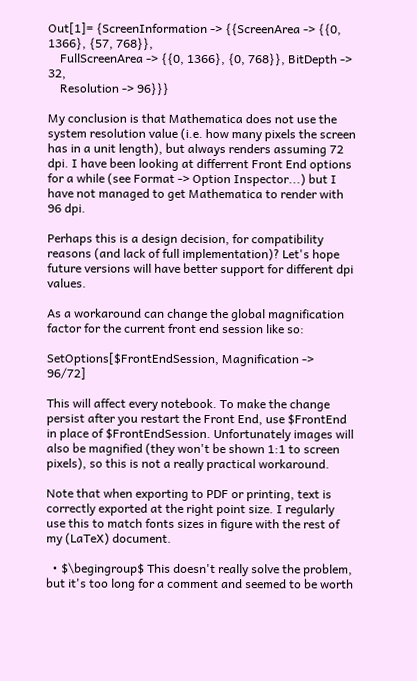Out[1]= {ScreenInformation -> {{ScreenArea -> {{0, 1366}, {57, 768}},
    FullScreenArea -> {{0, 1366}, {0, 768}}, BitDepth -> 32,
    Resolution -> 96}}}

My conclusion is that Mathematica does not use the system resolution value (i.e. how many pixels the screen has in a unit length), but always renders assuming 72 dpi. I have been looking at differrent Front End options for a while (see Format -> Option Inspector...) but I have not managed to get Mathematica to render with 96 dpi.

Perhaps this is a design decision, for compatibility reasons (and lack of full implementation)? Let's hope future versions will have better support for different dpi values.

As a workaround can change the global magnification factor for the current front end session like so:

SetOptions[$FrontEndSession, Magnification -> 96/72]

This will affect every notebook. To make the change persist after you restart the Front End, use $FrontEnd in place of $FrontEndSession. Unfortunately images will also be magnified (they won't be shown 1:1 to screen pixels), so this is not a really practical workaround.

Note that when exporting to PDF or printing, text is correctly exported at the right point size. I regularly use this to match fonts sizes in figure with the rest of my (LaTeX) document.

  • $\begingroup$ This doesn't really solve the problem, but it's too long for a comment and seemed to be worth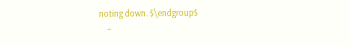noting down. $\endgroup$
    –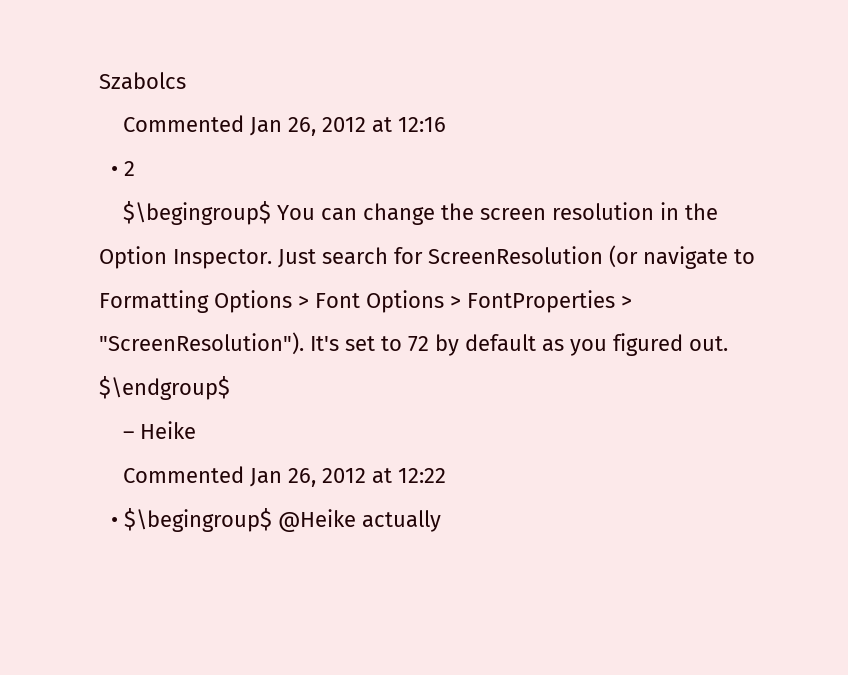Szabolcs
    Commented Jan 26, 2012 at 12:16
  • 2
    $\begingroup$ You can change the screen resolution in the Option Inspector. Just search for ScreenResolution (or navigate to Formatting Options > Font Options > FontProperties > "ScreenResolution"). It's set to 72 by default as you figured out. $\endgroup$
    – Heike
    Commented Jan 26, 2012 at 12:22
  • $\begingroup$ @Heike actually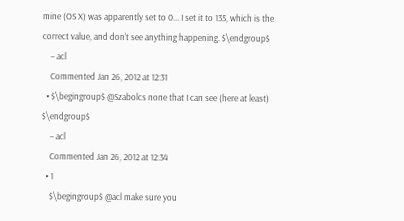mine (OS X) was apparently set to 0... I set it to 135, which is the correct value, and don't see anything happening. $\endgroup$
    – acl
    Commented Jan 26, 2012 at 12:31
  • $\begingroup$ @Szabolcs none that I can see (here at least) $\endgroup$
    – acl
    Commented Jan 26, 2012 at 12:34
  • 1
    $\begingroup$ @acl make sure you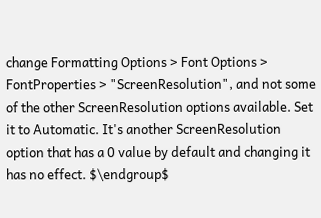change Formatting Options > Font Options > FontProperties > "ScreenResolution", and not some of the other ScreenResolution options available. Set it to Automatic. It's another ScreenResolution option that has a 0 value by default and changing it has no effect. $\endgroup$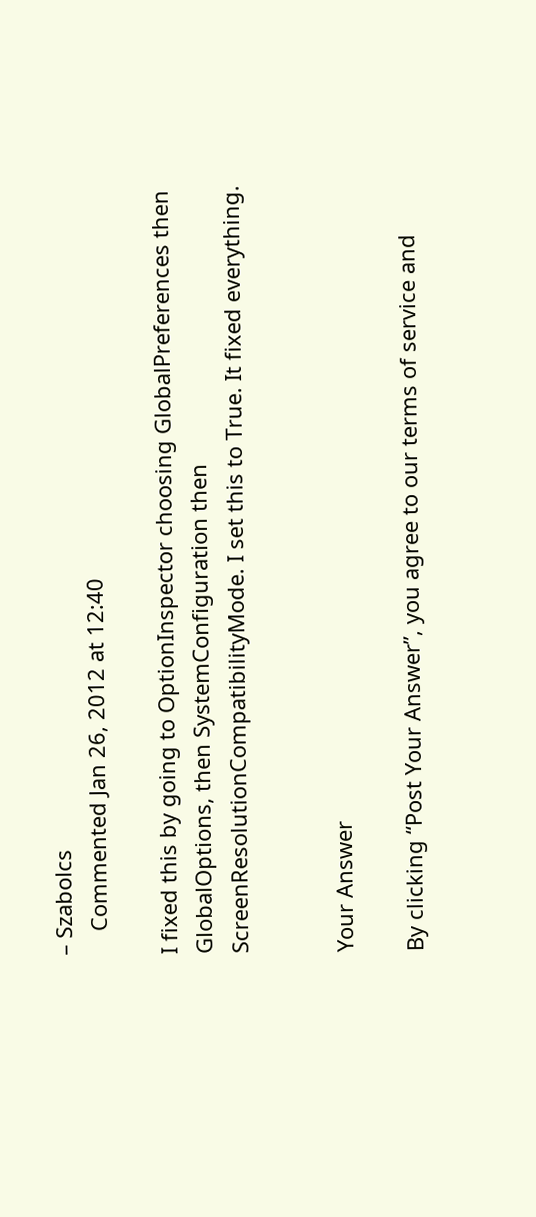– Szabolcs
    Commented Jan 26, 2012 at 12:40

I fixed this by going to OptionInspector choosing GlobalPreferences then GlobalOptions, then SystemConfiguration then ScreenResolutionCompatibilityMode. I set this to True. It fixed everything.


Your Answer

By clicking “Post Your Answer”, you agree to our terms of service and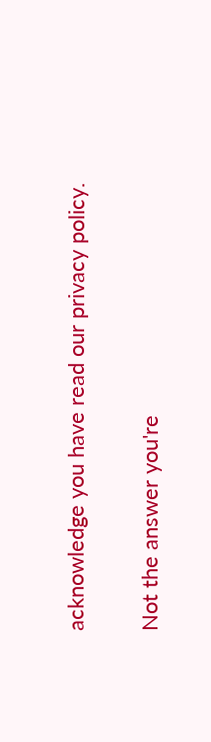acknowledge you have read our privacy policy.

Not the answer you're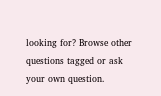looking for? Browse other questions tagged or ask your own question.